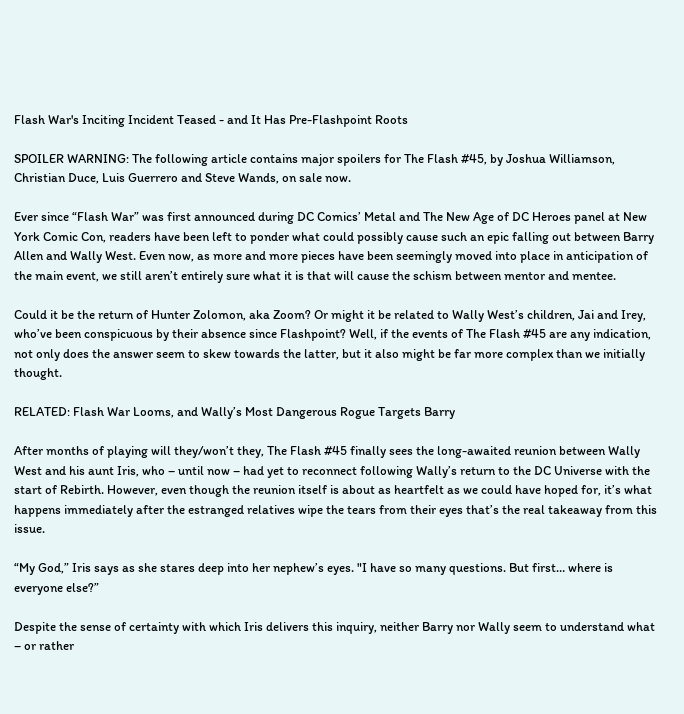Flash War's Inciting Incident Teased - and It Has Pre-Flashpoint Roots

SPOILER WARNING: The following article contains major spoilers for The Flash #45, by Joshua Williamson, Christian Duce, Luis Guerrero and Steve Wands, on sale now.

Ever since “Flash War” was first announced during DC Comics’ Metal and The New Age of DC Heroes panel at New York Comic Con, readers have been left to ponder what could possibly cause such an epic falling out between Barry Allen and Wally West. Even now, as more and more pieces have been seemingly moved into place in anticipation of the main event, we still aren’t entirely sure what it is that will cause the schism between mentor and mentee.

Could it be the return of Hunter Zolomon, aka Zoom? Or might it be related to Wally West’s children, Jai and Irey, who’ve been conspicuous by their absence since Flashpoint? Well, if the events of The Flash #45 are any indication, not only does the answer seem to skew towards the latter, but it also might be far more complex than we initially thought.

RELATED: Flash War Looms, and Wally’s Most Dangerous Rogue Targets Barry

After months of playing will they/won’t they, The Flash #45 finally sees the long-awaited reunion between Wally West and his aunt Iris, who – until now – had yet to reconnect following Wally’s return to the DC Universe with the start of Rebirth. However, even though the reunion itself is about as heartfelt as we could have hoped for, it’s what happens immediately after the estranged relatives wipe the tears from their eyes that’s the real takeaway from this issue.

“My God,” Iris says as she stares deep into her nephew’s eyes. "I have so many questions. But first… where is everyone else?”

Despite the sense of certainty with which Iris delivers this inquiry, neither Barry nor Wally seem to understand what – or rather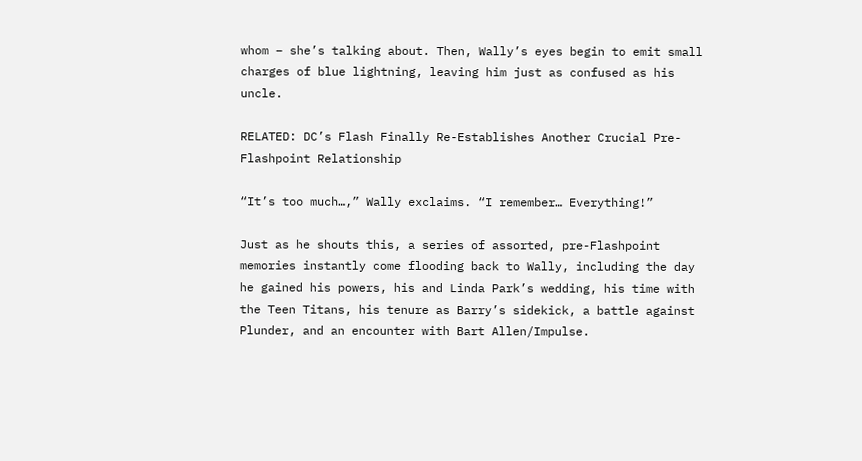whom – she’s talking about. Then, Wally’s eyes begin to emit small charges of blue lightning, leaving him just as confused as his uncle.

RELATED: DC’s Flash Finally Re-Establishes Another Crucial Pre-Flashpoint Relationship

“It’s too much…,” Wally exclaims. “I remember… Everything!”

Just as he shouts this, a series of assorted, pre-Flashpoint memories instantly come flooding back to Wally, including the day he gained his powers, his and Linda Park’s wedding, his time with the Teen Titans, his tenure as Barry’s sidekick, a battle against Plunder, and an encounter with Bart Allen/Impulse.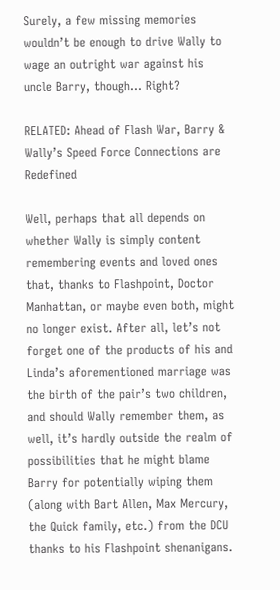Surely, a few missing memories wouldn’t be enough to drive Wally to wage an outright war against his uncle Barry, though… Right?

RELATED: Ahead of Flash War, Barry & Wally’s Speed Force Connections are Redefined

Well, perhaps that all depends on whether Wally is simply content remembering events and loved ones that, thanks to Flashpoint, Doctor Manhattan, or maybe even both, might no longer exist. After all, let’s not forget one of the products of his and Linda’s aforementioned marriage was the birth of the pair’s two children, and should Wally remember them, as well, it’s hardly outside the realm of possibilities that he might blame Barry for potentially wiping them (along with Bart Allen, Max Mercury, the Quick family, etc.) from the DCU thanks to his Flashpoint shenanigans.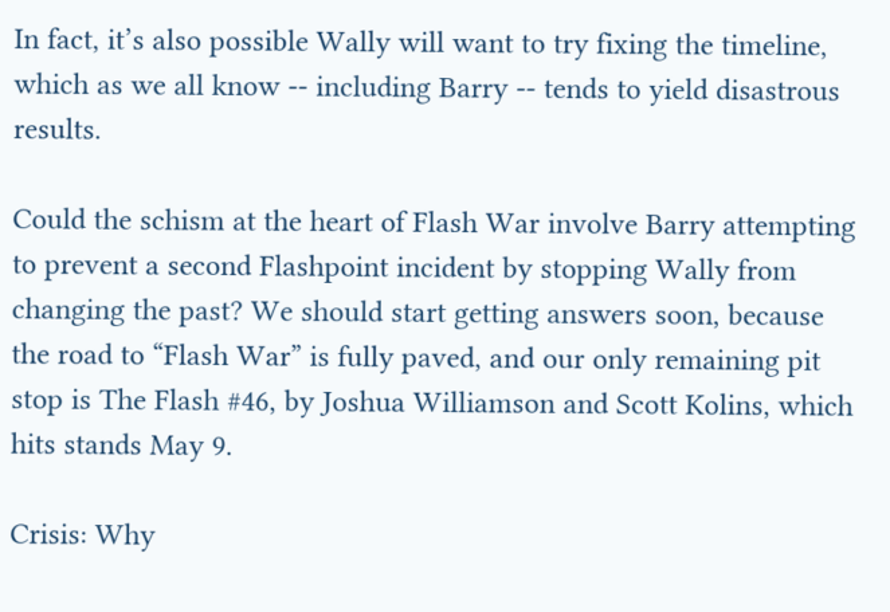In fact, it’s also possible Wally will want to try fixing the timeline, which as we all know -- including Barry -- tends to yield disastrous results.

Could the schism at the heart of Flash War involve Barry attempting to prevent a second Flashpoint incident by stopping Wally from changing the past? We should start getting answers soon, because the road to “Flash War” is fully paved, and our only remaining pit stop is The Flash #46, by Joshua Williamson and Scott Kolins, which hits stands May 9.

Crisis: Why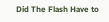Did The Flash Have to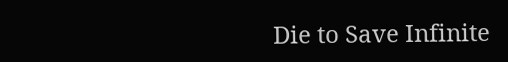Die to Save Infinite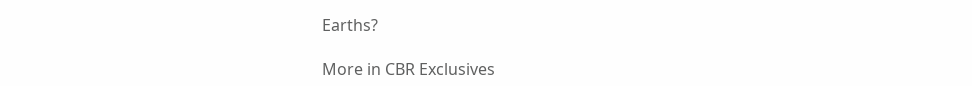Earths?

More in CBR Exclusives